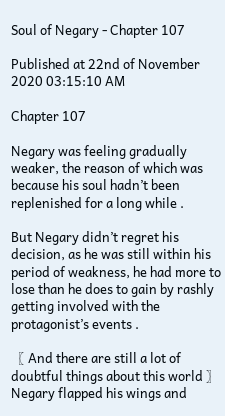Soul of Negary - Chapter 107

Published at 22nd of November 2020 03:15:10 AM

Chapter 107

Negary was feeling gradually weaker, the reason of which was because his soul hadn’t been replenished for a long while .

But Negary didn’t regret his decision, as he was still within his period of weakness, he had more to lose than he does to gain by rashly getting involved with the protagonist’s events .

〖 And there are still a lot of doubtful things about this world 〗Negary flapped his wings and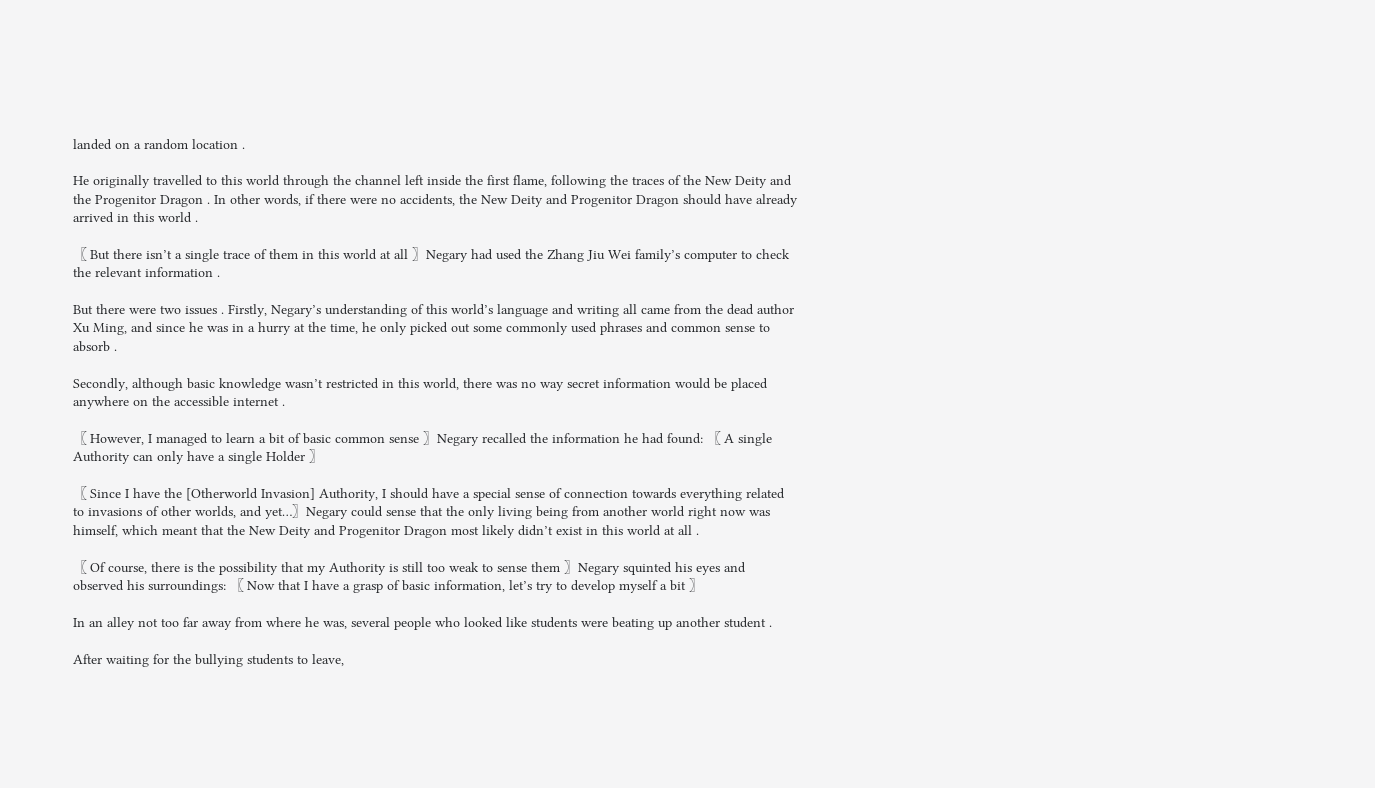landed on a random location .

He originally travelled to this world through the channel left inside the first flame, following the traces of the New Deity and the Progenitor Dragon . In other words, if there were no accidents, the New Deity and Progenitor Dragon should have already arrived in this world .

〖 But there isn’t a single trace of them in this world at all 〗Negary had used the Zhang Jiu Wei family’s computer to check the relevant information .

But there were two issues . Firstly, Negary’s understanding of this world’s language and writing all came from the dead author Xu Ming, and since he was in a hurry at the time, he only picked out some commonly used phrases and common sense to absorb .

Secondly, although basic knowledge wasn’t restricted in this world, there was no way secret information would be placed anywhere on the accessible internet .

〖 However, I managed to learn a bit of basic common sense 〗Negary recalled the information he had found: 〖 A single Authority can only have a single Holder 〗

〖 Since I have the [Otherworld Invasion] Authority, I should have a special sense of connection towards everything related to invasions of other worlds, and yet…〗Negary could sense that the only living being from another world right now was himself, which meant that the New Deity and Progenitor Dragon most likely didn’t exist in this world at all .

〖 Of course, there is the possibility that my Authority is still too weak to sense them 〗Negary squinted his eyes and observed his surroundings: 〖 Now that I have a grasp of basic information, let’s try to develop myself a bit 〗

In an alley not too far away from where he was, several people who looked like students were beating up another student .

After waiting for the bullying students to leave,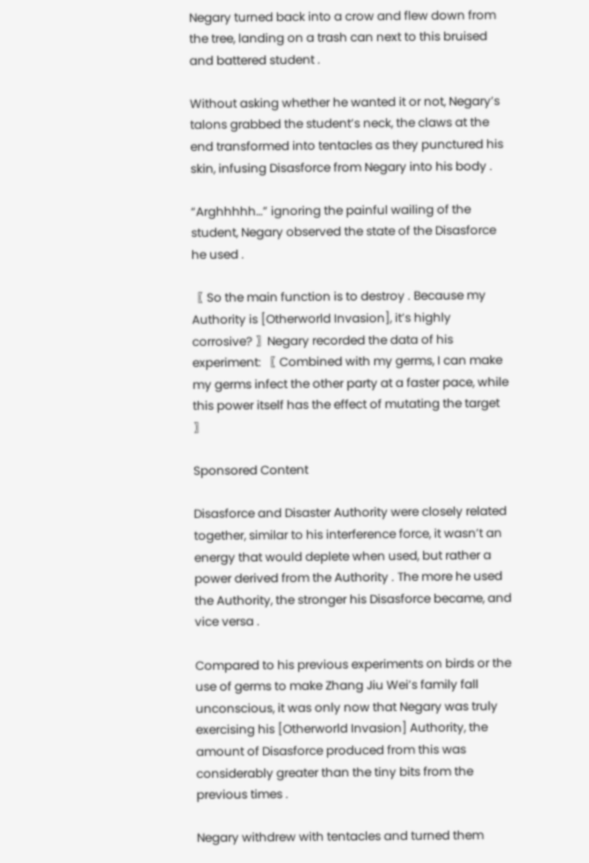Negary turned back into a crow and flew down from the tree, landing on a trash can next to this bruised and battered student .

Without asking whether he wanted it or not, Negary’s talons grabbed the student’s neck, the claws at the end transformed into tentacles as they punctured his skin, infusing Disasforce from Negary into his body .

“Arghhhhh…” ignoring the painful wailing of the student, Negary observed the state of the Disasforce he used .

〖 So the main function is to destroy . Because my Authority is [Otherworld Invasion], it’s highly corrosive? 〗Negary recorded the data of his experiment: 〖 Combined with my germs, I can make my germs infect the other party at a faster pace, while this power itself has the effect of mutating the target 〗

Sponsored Content

Disasforce and Disaster Authority were closely related together, similar to his interference force, it wasn’t an energy that would deplete when used, but rather a power derived from the Authority . The more he used the Authority, the stronger his Disasforce became, and vice versa .

Compared to his previous experiments on birds or the use of germs to make Zhang Jiu Wei’s family fall unconscious, it was only now that Negary was truly exercising his [Otherworld Invasion] Authority, the amount of Disasforce produced from this was considerably greater than the tiny bits from the previous times .

Negary withdrew with tentacles and turned them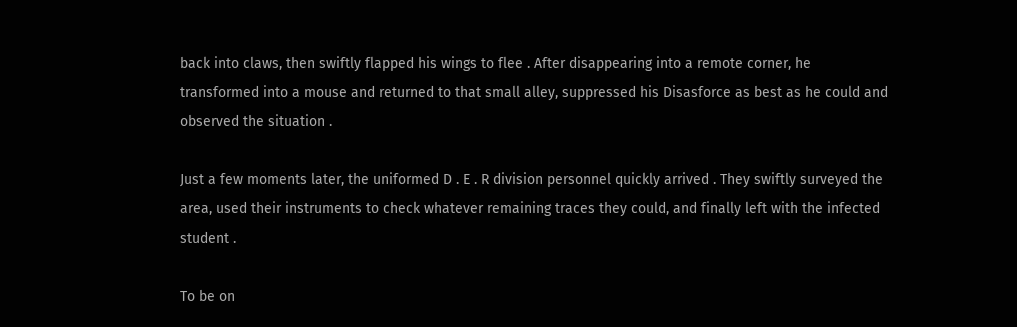back into claws, then swiftly flapped his wings to flee . After disappearing into a remote corner, he transformed into a mouse and returned to that small alley, suppressed his Disasforce as best as he could and observed the situation .

Just a few moments later, the uniformed D . E . R division personnel quickly arrived . They swiftly surveyed the area, used their instruments to check whatever remaining traces they could, and finally left with the infected student .

To be on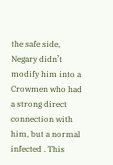the safe side, Negary didn’t modify him into a Crowmen who had a strong direct connection with him, but a normal infected . This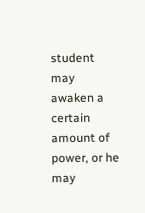student may awaken a certain amount of power, or he may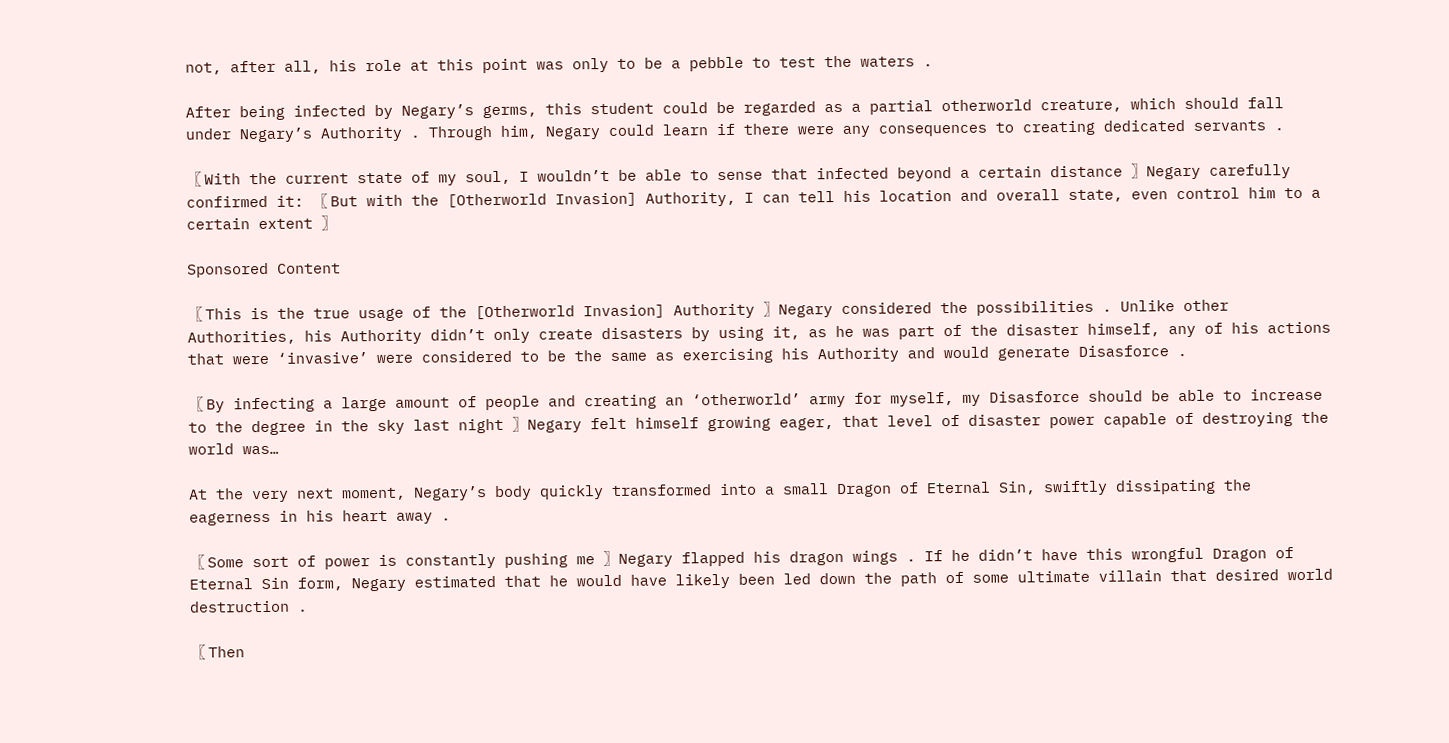not, after all, his role at this point was only to be a pebble to test the waters .

After being infected by Negary’s germs, this student could be regarded as a partial otherworld creature, which should fall under Negary’s Authority . Through him, Negary could learn if there were any consequences to creating dedicated servants .

〖 With the current state of my soul, I wouldn’t be able to sense that infected beyond a certain distance 〗Negary carefully confirmed it: 〖 But with the [Otherworld Invasion] Authority, I can tell his location and overall state, even control him to a certain extent 〗

Sponsored Content

〖 This is the true usage of the [Otherworld Invasion] Authority 〗Negary considered the possibilities . Unlike other Authorities, his Authority didn’t only create disasters by using it, as he was part of the disaster himself, any of his actions that were ‘invasive’ were considered to be the same as exercising his Authority and would generate Disasforce .

〖 By infecting a large amount of people and creating an ‘otherworld’ army for myself, my Disasforce should be able to increase to the degree in the sky last night 〗Negary felt himself growing eager, that level of disaster power capable of destroying the world was…

At the very next moment, Negary’s body quickly transformed into a small Dragon of Eternal Sin, swiftly dissipating the eagerness in his heart away .

〖 Some sort of power is constantly pushing me 〗Negary flapped his dragon wings . If he didn’t have this wrongful Dragon of Eternal Sin form, Negary estimated that he would have likely been led down the path of some ultimate villain that desired world destruction .

〖 Then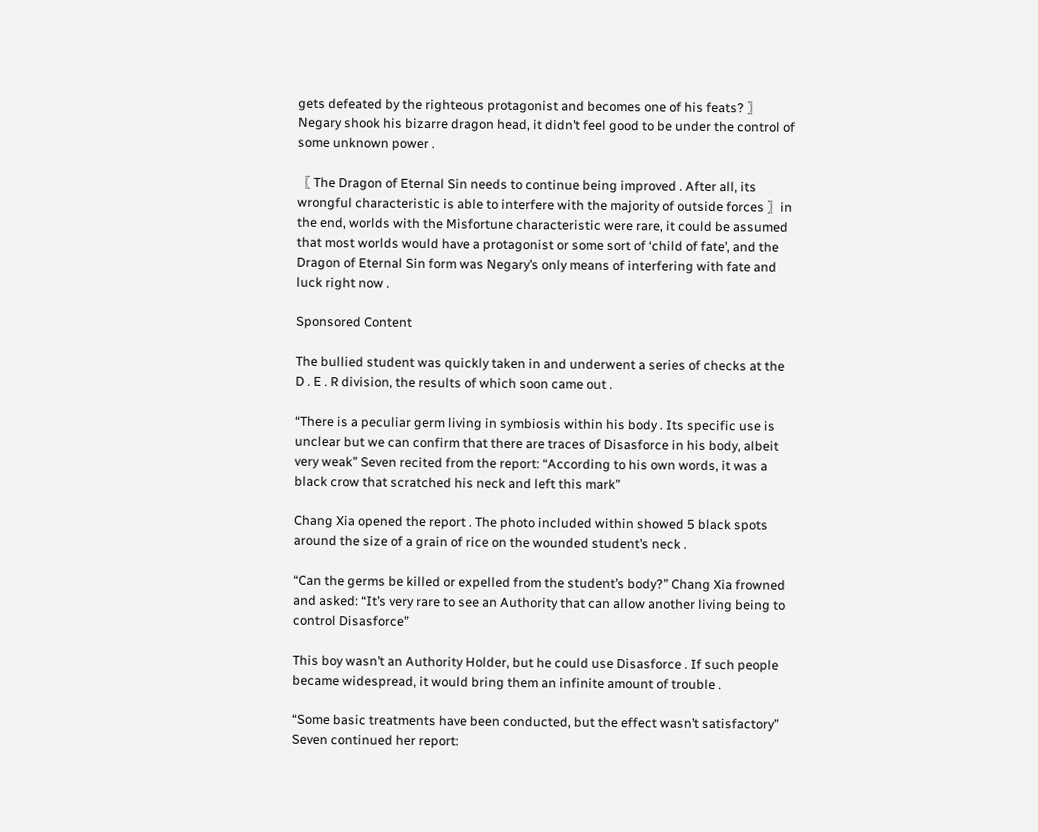gets defeated by the righteous protagonist and becomes one of his feats? 〗Negary shook his bizarre dragon head, it didn’t feel good to be under the control of some unknown power .

〖 The Dragon of Eternal Sin needs to continue being improved . After all, its wrongful characteristic is able to interfere with the majority of outside forces 〗in the end, worlds with the Misfortune characteristic were rare, it could be assumed that most worlds would have a protagonist or some sort of ‘child of fate’, and the Dragon of Eternal Sin form was Negary’s only means of interfering with fate and luck right now .

Sponsored Content

The bullied student was quickly taken in and underwent a series of checks at the D . E . R division, the results of which soon came out .

“There is a peculiar germ living in symbiosis within his body . Its specific use is unclear but we can confirm that there are traces of Disasforce in his body, albeit very weak” Seven recited from the report: “According to his own words, it was a black crow that scratched his neck and left this mark”

Chang Xia opened the report . The photo included within showed 5 black spots around the size of a grain of rice on the wounded student’s neck .

“Can the germs be killed or expelled from the student’s body?” Chang Xia frowned and asked: “It’s very rare to see an Authority that can allow another living being to control Disasforce”

This boy wasn’t an Authority Holder, but he could use Disasforce . If such people became widespread, it would bring them an infinite amount of trouble .

“Some basic treatments have been conducted, but the effect wasn’t satisfactory” Seven continued her report: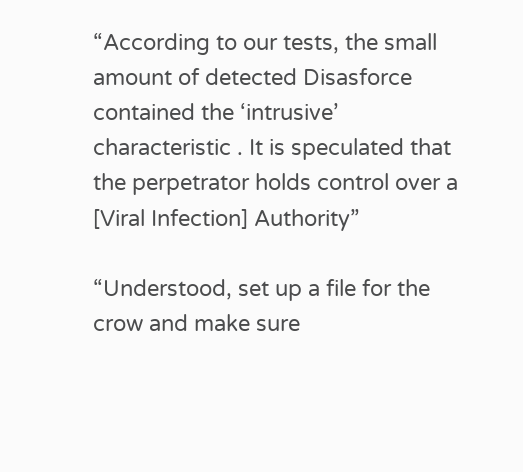“According to our tests, the small amount of detected Disasforce contained the ‘intrusive’ characteristic . It is speculated that the perpetrator holds control over a [Viral Infection] Authority”

“Understood, set up a file for the crow and make sure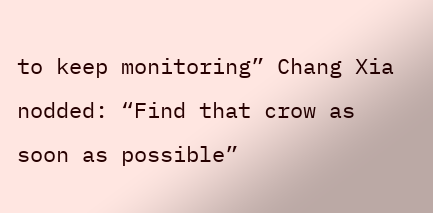to keep monitoring” Chang Xia nodded: “Find that crow as soon as possible”